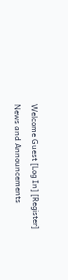Welcome Guest [Log In] [Register]
News and Announcements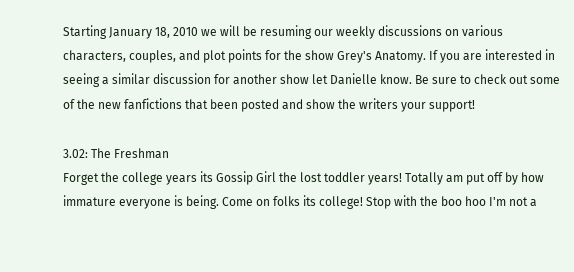Starting January 18, 2010 we will be resuming our weekly discussions on various characters, couples, and plot points for the show Grey's Anatomy. If you are interested in seeing a similar discussion for another show let Danielle know. Be sure to check out some of the new fanfictions that been posted and show the writers your support!

3.02: The Freshman
Forget the college years its Gossip Girl the lost toddler years! Totally am put off by how immature everyone is being. Come on folks its college! Stop with the boo hoo I'm not a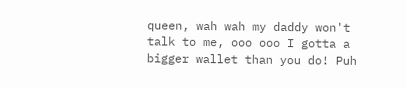queen, wah wah my daddy won't talk to me, ooo ooo I gotta a bigger wallet than you do! Puh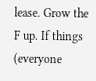lease. Grow the F up. If things (everyone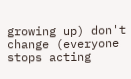growing up) don't change (everyone stops acting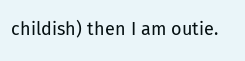childish) then I am outie.